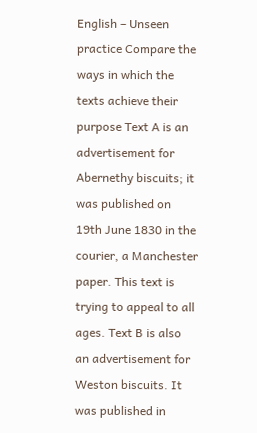English – Unseen practice Compare the ways in which the texts achieve their purpose Text A is an advertisement for Abernethy biscuits; it was published on 19th June 1830 in the courier, a Manchester paper. This text is trying to appeal to all ages. Text B is also an advertisement for Weston biscuits. It was published in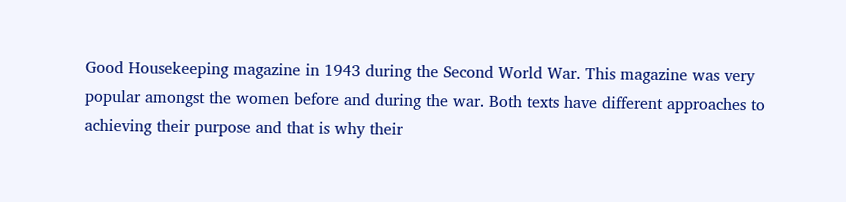Good Housekeeping magazine in 1943 during the Second World War. This magazine was very popular amongst the women before and during the war. Both texts have different approaches to achieving their purpose and that is why their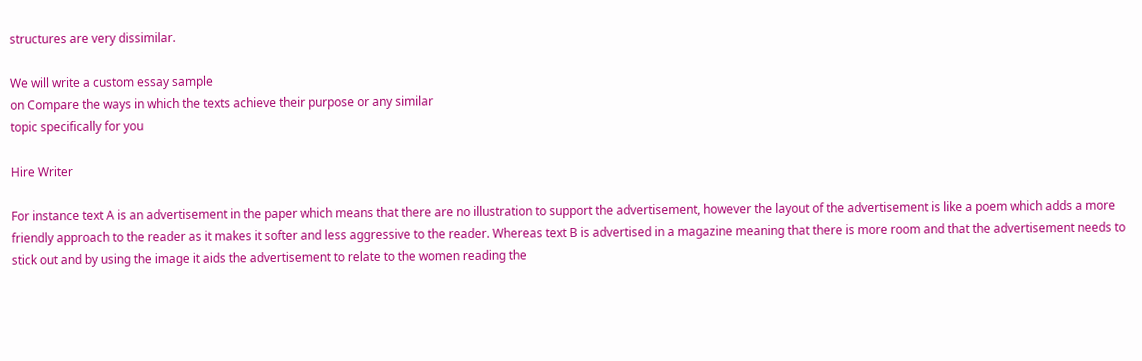structures are very dissimilar.

We will write a custom essay sample
on Compare the ways in which the texts achieve their purpose or any similar
topic specifically for you

Hire Writer

For instance text A is an advertisement in the paper which means that there are no illustration to support the advertisement, however the layout of the advertisement is like a poem which adds a more friendly approach to the reader as it makes it softer and less aggressive to the reader. Whereas text B is advertised in a magazine meaning that there is more room and that the advertisement needs to stick out and by using the image it aids the advertisement to relate to the women reading the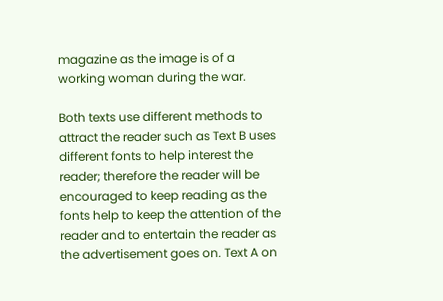magazine as the image is of a working woman during the war.

Both texts use different methods to attract the reader such as Text B uses different fonts to help interest the reader; therefore the reader will be encouraged to keep reading as the fonts help to keep the attention of the reader and to entertain the reader as the advertisement goes on. Text A on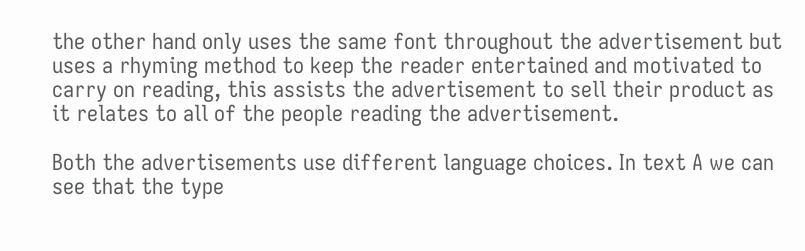the other hand only uses the same font throughout the advertisement but uses a rhyming method to keep the reader entertained and motivated to carry on reading, this assists the advertisement to sell their product as it relates to all of the people reading the advertisement.

Both the advertisements use different language choices. In text A we can see that the type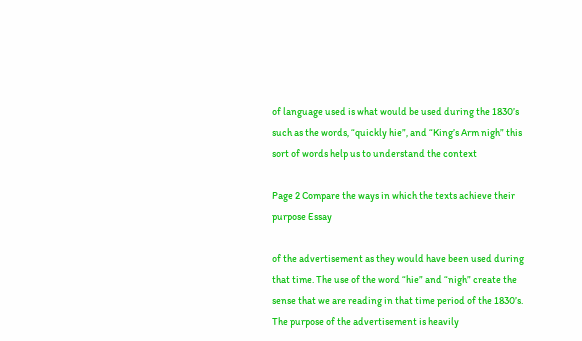of language used is what would be used during the 1830’s such as the words, “quickly hie”, and “King’s Arm nigh” this sort of words help us to understand the context

Page 2 Compare the ways in which the texts achieve their purpose Essay

of the advertisement as they would have been used during that time. The use of the word “hie” and “nigh” create the sense that we are reading in that time period of the 1830’s. The purpose of the advertisement is heavily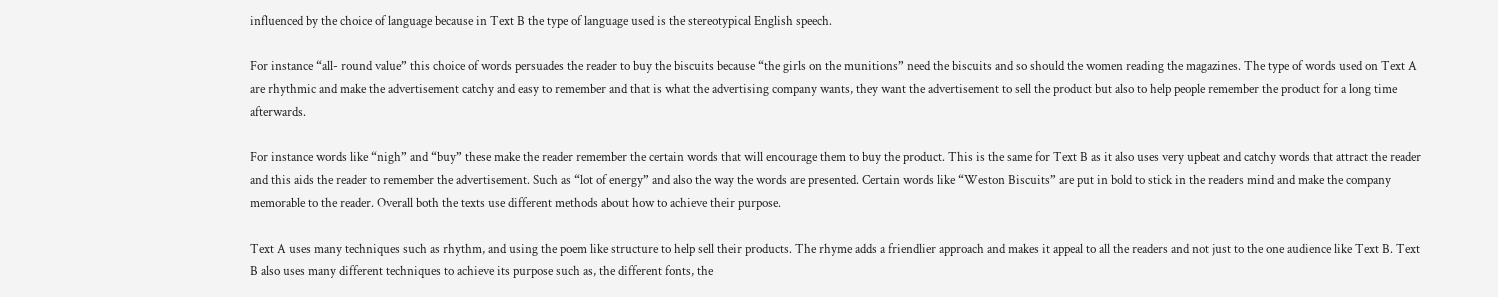influenced by the choice of language because in Text B the type of language used is the stereotypical English speech.

For instance “all- round value” this choice of words persuades the reader to buy the biscuits because “the girls on the munitions” need the biscuits and so should the women reading the magazines. The type of words used on Text A are rhythmic and make the advertisement catchy and easy to remember and that is what the advertising company wants, they want the advertisement to sell the product but also to help people remember the product for a long time afterwards.

For instance words like “nigh” and “buy” these make the reader remember the certain words that will encourage them to buy the product. This is the same for Text B as it also uses very upbeat and catchy words that attract the reader and this aids the reader to remember the advertisement. Such as “lot of energy” and also the way the words are presented. Certain words like “Weston Biscuits” are put in bold to stick in the readers mind and make the company memorable to the reader. Overall both the texts use different methods about how to achieve their purpose.

Text A uses many techniques such as rhythm, and using the poem like structure to help sell their products. The rhyme adds a friendlier approach and makes it appeal to all the readers and not just to the one audience like Text B. Text B also uses many different techniques to achieve its purpose such as, the different fonts, the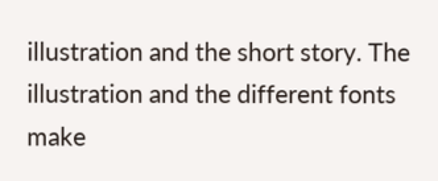illustration and the short story. The illustration and the different fonts make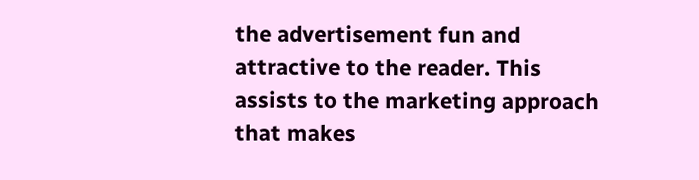the advertisement fun and attractive to the reader. This assists to the marketing approach that makes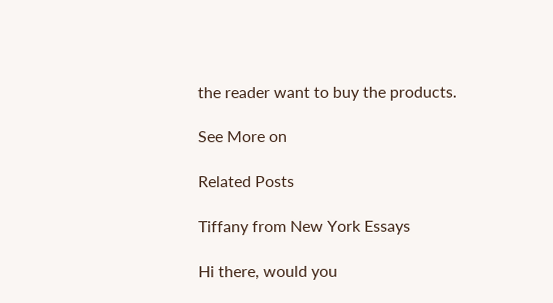the reader want to buy the products.

See More on

Related Posts

Tiffany from New York Essays

Hi there, would you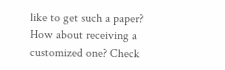like to get such a paper? How about receiving a customized one? Check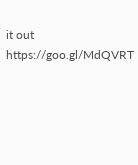it out https://goo.gl/MdQVRT